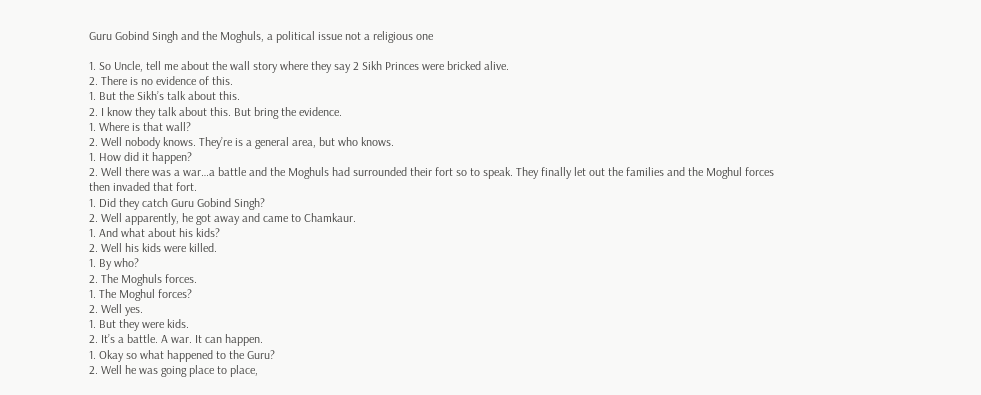Guru Gobind Singh and the Moghuls, a political issue not a religious one

1. So Uncle, tell me about the wall story where they say 2 Sikh Princes were bricked alive.
2. There is no evidence of this.
1. But the Sikh’s talk about this.
2. I know they talk about this. But bring the evidence.
1. Where is that wall?
2. Well nobody knows. They’re is a general area, but who knows.
1. How did it happen?
2. Well there was a war…a battle and the Moghuls had surrounded their fort so to speak. They finally let out the families and the Moghul forces then invaded that fort.
1. Did they catch Guru Gobind Singh?
2. Well apparently, he got away and came to Chamkaur.
1. And what about his kids?
2. Well his kids were killed.
1. By who?
2. The Moghuls forces.
1. The Moghul forces?
2. Well yes.
1. But they were kids.
2. It’s a battle. A war. It can happen.
1. Okay so what happened to the Guru?
2. Well he was going place to place,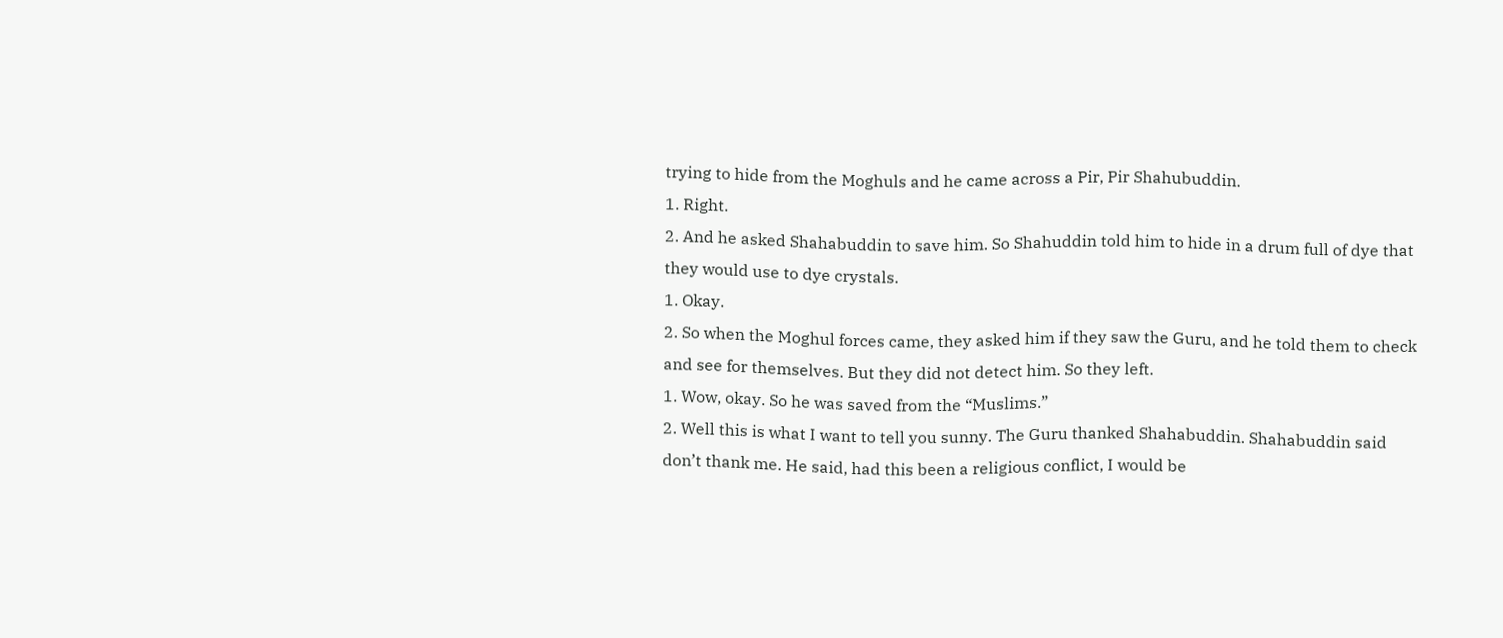trying to hide from the Moghuls and he came across a Pir, Pir Shahubuddin.
1. Right.
2. And he asked Shahabuddin to save him. So Shahuddin told him to hide in a drum full of dye that they would use to dye crystals.
1. Okay.
2. So when the Moghul forces came, they asked him if they saw the Guru, and he told them to check and see for themselves. But they did not detect him. So they left.
1. Wow, okay. So he was saved from the “Muslims.”
2. Well this is what I want to tell you sunny. The Guru thanked Shahabuddin. Shahabuddin said don’t thank me. He said, had this been a religious conflict, I would be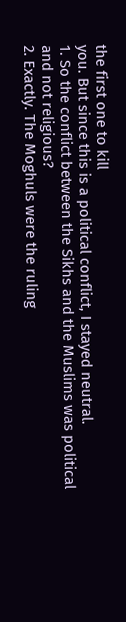the first one to kill
you. But since this is a political conflict, I stayed neutral.
1. So the conflict between the Sikhs and the Muslims was political and not religious?
2. Exactly. The Moghuls were the ruling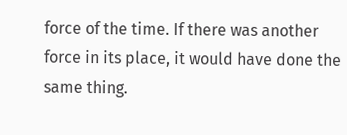force of the time. If there was another force in its place, it would have done the same thing.